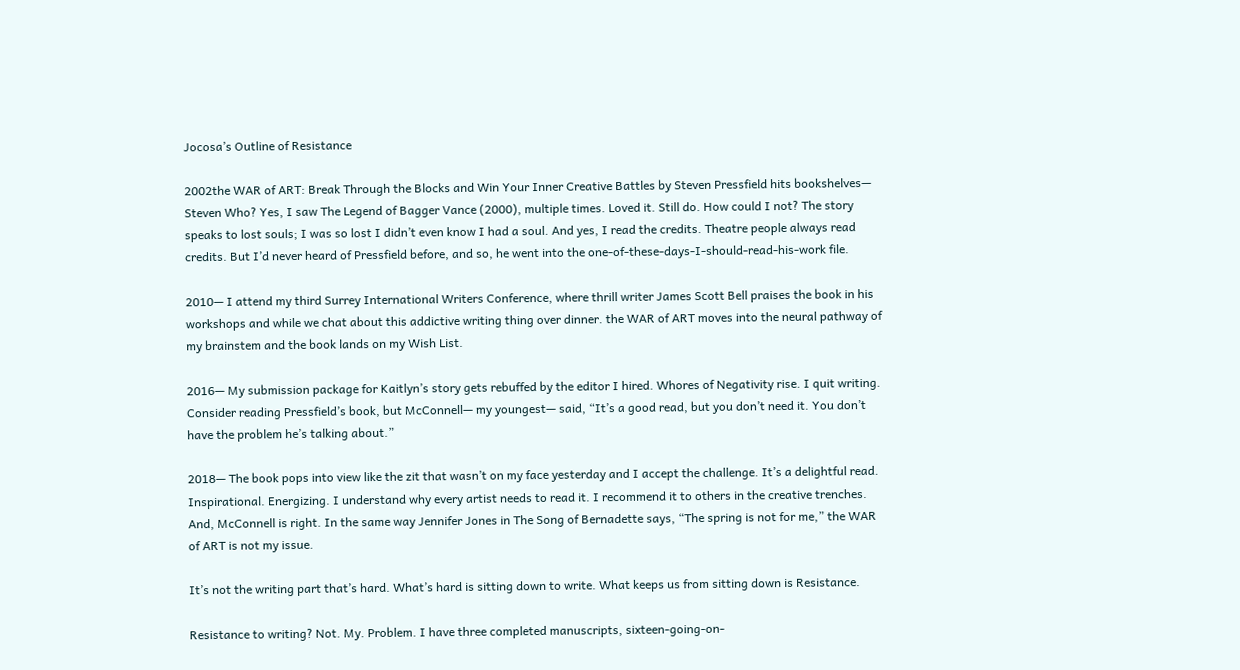Jocosa’s Outline of Resistance

2002the WAR of ART: Break Through the Blocks and Win Your Inner Creative Battles by Steven Pressfield hits bookshelves— Steven Who? Yes, I saw The Legend of Bagger Vance (2000), multiple times. Loved it. Still do. How could I not? The story speaks to lost souls; I was so lost I didn’t even know I had a soul. And yes, I read the credits. Theatre people always read credits. But I’d never heard of Pressfield before, and so, he went into the one-of-these-days-I-should-read-his-work file.

2010— I attend my third Surrey International Writers Conference, where thrill writer James Scott Bell praises the book in his workshops and while we chat about this addictive writing thing over dinner. the WAR of ART moves into the neural pathway of my brainstem and the book lands on my Wish List.

2016— My submission package for Kaitlyn’s story gets rebuffed by the editor I hired. Whores of Negativity rise. I quit writing. Consider reading Pressfield’s book, but McConnell— my youngest— said, “It’s a good read, but you don’t need it. You don’t have the problem he’s talking about.”

2018— The book pops into view like the zit that wasn’t on my face yesterday and I accept the challenge. It’s a delightful read. Inspirational. Energizing. I understand why every artist needs to read it. I recommend it to others in the creative trenches. And, McConnell is right. In the same way Jennifer Jones in The Song of Bernadette says, “The spring is not for me,” the WAR of ART is not my issue.

It’s not the writing part that’s hard. What’s hard is sitting down to write. What keeps us from sitting down is Resistance.

Resistance to writing? Not. My. Problem. I have three completed manuscripts, sixteen-going-on-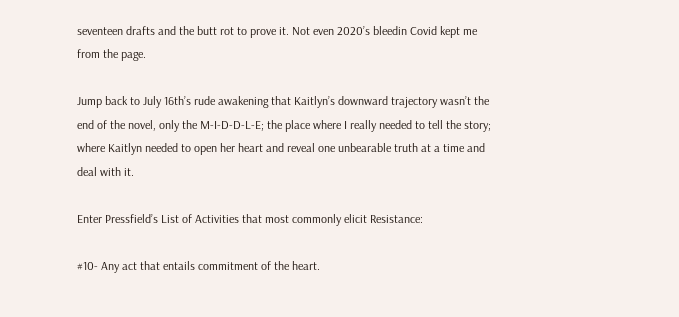seventeen drafts and the butt rot to prove it. Not even 2020’s bleedin Covid kept me from the page.

Jump back to July 16th’s rude awakening that Kaitlyn’s downward trajectory wasn’t the end of the novel, only the M-I-D-D-L-E; the place where I really needed to tell the story; where Kaitlyn needed to open her heart and reveal one unbearable truth at a time and deal with it.

Enter Pressfield’s List of Activities that most commonly elicit Resistance:

#10- Any act that entails commitment of the heart.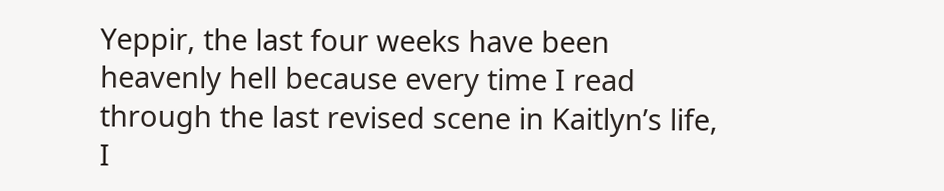Yeppir, the last four weeks have been heavenly hell because every time I read through the last revised scene in Kaitlyn’s life, I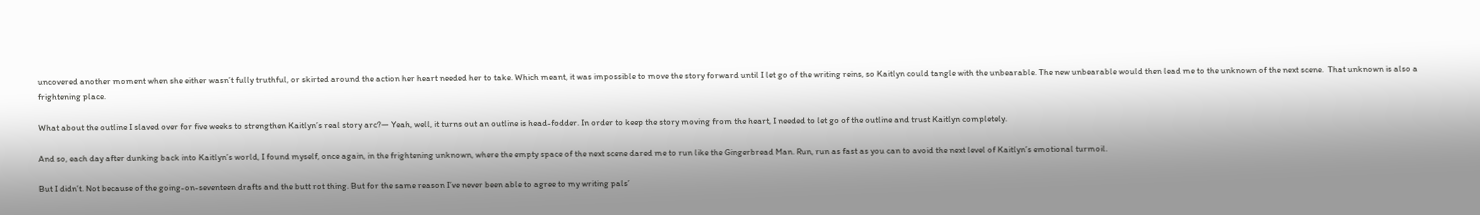uncovered another moment when she either wasn’t fully truthful, or skirted around the action her heart needed her to take. Which meant, it was impossible to move the story forward until I let go of the writing reins, so Kaitlyn could tangle with the unbearable. The new unbearable would then lead me to the unknown of the next scene.  That unknown is also a frightening place.

What about the outline I slaved over for five weeks to strengthen Kaitlyn’s real story arc?— Yeah, well, it turns out an outline is head-fodder. In order to keep the story moving from the heart, I needed to let go of the outline and trust Kaitlyn completely.

And so, each day after dunking back into Kaitlyn’s world, I found myself, once again, in the frightening unknown, where the empty space of the next scene dared me to run like the Gingerbread Man. Run, run as fast as you can to avoid the next level of Kaitlyn’s emotional turmoil.

But I didn’t. Not because of the going-on-seventeen drafts and the butt rot thing. But for the same reason I’ve never been able to agree to my writing pals’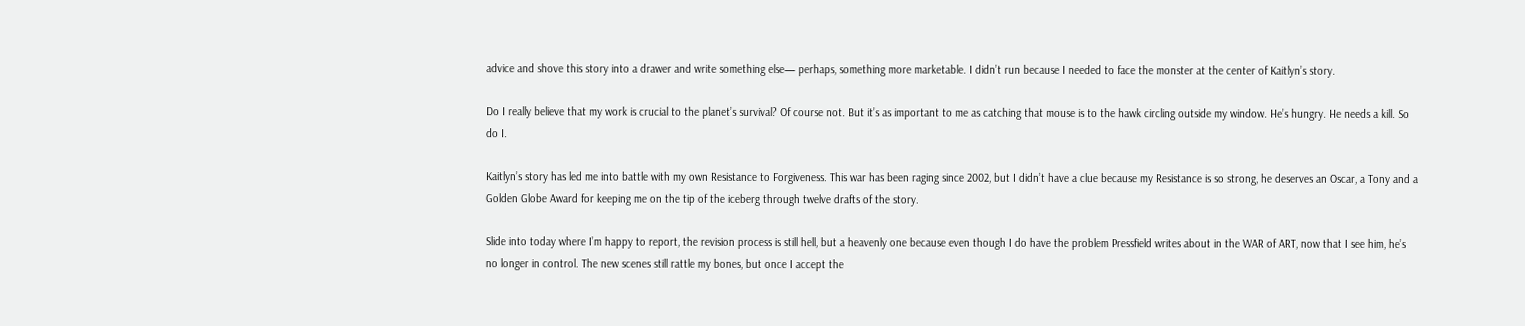advice and shove this story into a drawer and write something else— perhaps, something more marketable. I didn’t run because I needed to face the monster at the center of Kaitlyn’s story.

Do I really believe that my work is crucial to the planet’s survival? Of course not. But it’s as important to me as catching that mouse is to the hawk circling outside my window. He’s hungry. He needs a kill. So do I.

Kaitlyn’s story has led me into battle with my own Resistance to Forgiveness. This war has been raging since 2002, but I didn’t have a clue because my Resistance is so strong, he deserves an Oscar, a Tony and a Golden Globe Award for keeping me on the tip of the iceberg through twelve drafts of the story.

Slide into today where I’m happy to report, the revision process is still hell, but a heavenly one because even though I do have the problem Pressfield writes about in the WAR of ART, now that I see him, he’s no longer in control. The new scenes still rattle my bones, but once I accept the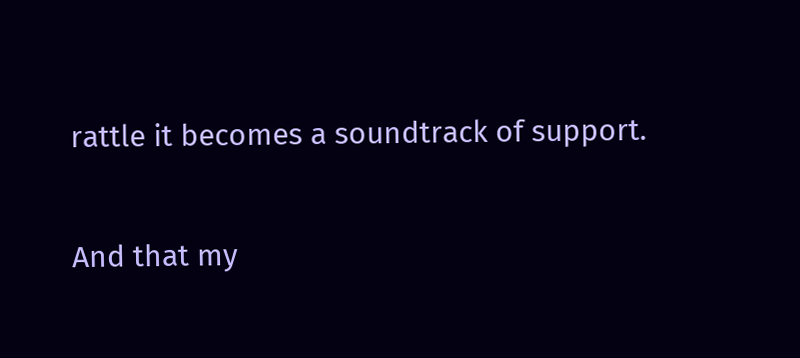rattle it becomes a soundtrack of support.

And that my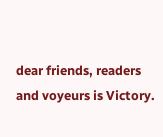dear friends, readers and voyeurs is Victory.